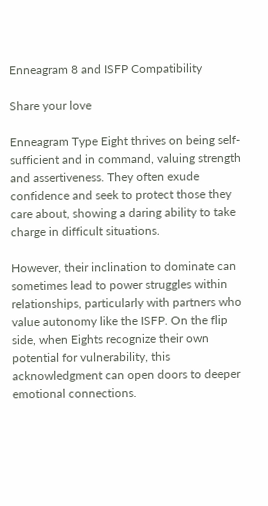Enneagram 8 and ISFP Compatibility

Share your love

Enneagram Type Eight thrives on being self-sufficient and in command, valuing strength and assertiveness. They often exude confidence and seek to protect those they care about, showing a daring ability to take charge in difficult situations.

However, their inclination to dominate can sometimes lead to power struggles within relationships, particularly with partners who value autonomy like the ISFP. On the flip side, when Eights recognize their own potential for vulnerability, this acknowledgment can open doors to deeper emotional connections.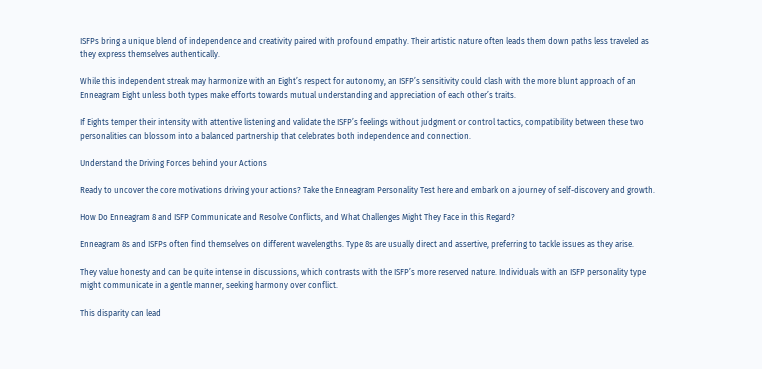ISFPs bring a unique blend of independence and creativity paired with profound empathy. Their artistic nature often leads them down paths less traveled as they express themselves authentically.

While this independent streak may harmonize with an Eight’s respect for autonomy, an ISFP’s sensitivity could clash with the more blunt approach of an Enneagram Eight unless both types make efforts towards mutual understanding and appreciation of each other’s traits.

If Eights temper their intensity with attentive listening and validate the ISFP’s feelings without judgment or control tactics, compatibility between these two personalities can blossom into a balanced partnership that celebrates both independence and connection.

Understand the Driving Forces behind your Actions

Ready to uncover the core motivations driving your actions? Take the Enneagram Personality Test here and embark on a journey of self-discovery and growth.

How Do Enneagram 8 and ISFP Communicate and Resolve Conflicts, and What Challenges Might They Face in this Regard?

Enneagram 8s and ISFPs often find themselves on different wavelengths. Type 8s are usually direct and assertive, preferring to tackle issues as they arise.

They value honesty and can be quite intense in discussions, which contrasts with the ISFP’s more reserved nature. Individuals with an ISFP personality type might communicate in a gentle manner, seeking harmony over conflict.

This disparity can lead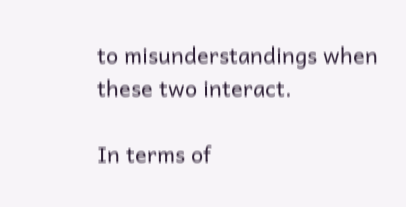to misunderstandings when these two interact.

In terms of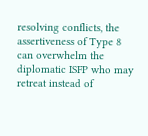resolving conflicts, the assertiveness of Type 8 can overwhelm the diplomatic ISFP who may retreat instead of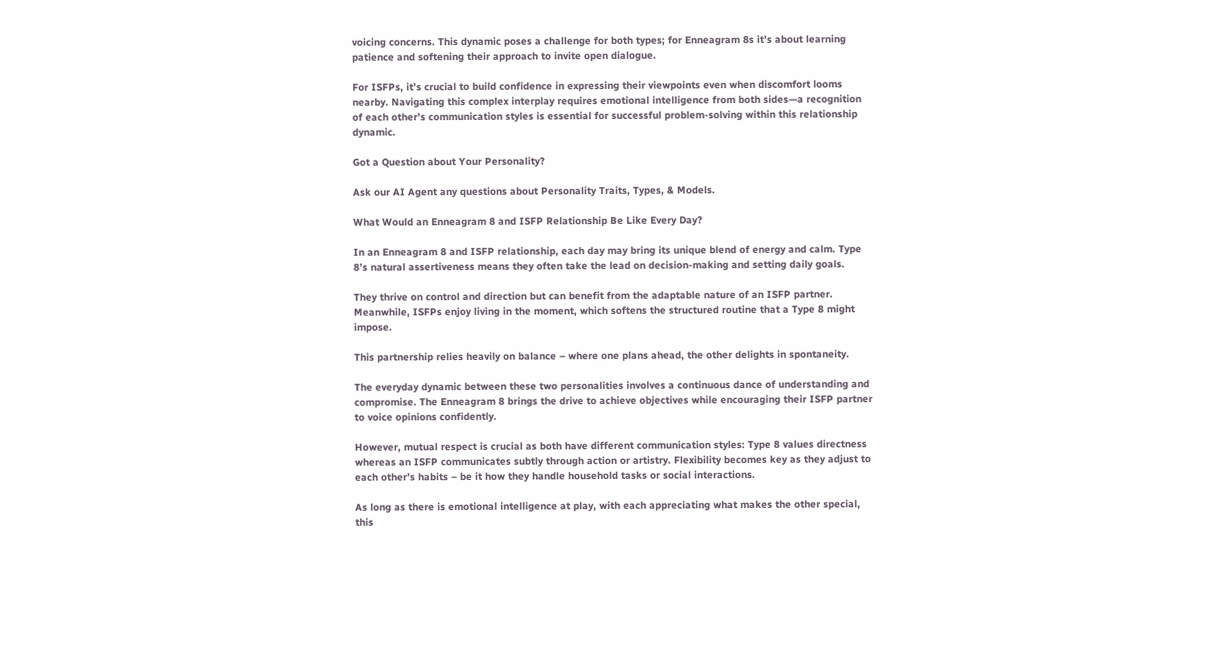voicing concerns. This dynamic poses a challenge for both types; for Enneagram 8s it’s about learning patience and softening their approach to invite open dialogue.

For ISFPs, it’s crucial to build confidence in expressing their viewpoints even when discomfort looms nearby. Navigating this complex interplay requires emotional intelligence from both sides—a recognition of each other’s communication styles is essential for successful problem-solving within this relationship dynamic.

Got a Question about Your Personality?

Ask our AI Agent any questions about Personality Traits, Types, & Models.

What Would an Enneagram 8 and ISFP Relationship Be Like Every Day?

In an Enneagram 8 and ISFP relationship, each day may bring its unique blend of energy and calm. Type 8’s natural assertiveness means they often take the lead on decision-making and setting daily goals.

They thrive on control and direction but can benefit from the adaptable nature of an ISFP partner. Meanwhile, ISFPs enjoy living in the moment, which softens the structured routine that a Type 8 might impose.

This partnership relies heavily on balance – where one plans ahead, the other delights in spontaneity.

The everyday dynamic between these two personalities involves a continuous dance of understanding and compromise. The Enneagram 8 brings the drive to achieve objectives while encouraging their ISFP partner to voice opinions confidently.

However, mutual respect is crucial as both have different communication styles: Type 8 values directness whereas an ISFP communicates subtly through action or artistry. Flexibility becomes key as they adjust to each other’s habits – be it how they handle household tasks or social interactions.

As long as there is emotional intelligence at play, with each appreciating what makes the other special, this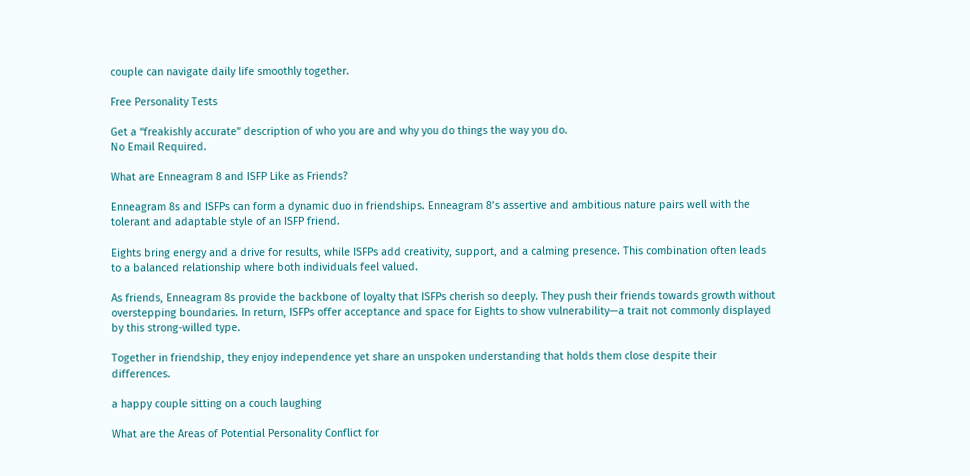couple can navigate daily life smoothly together.

Free Personality Tests

Get a “freakishly accurate” description of who you are and why you do things the way you do.
No Email Required.

What are Enneagram 8 and ISFP Like as Friends?

Enneagram 8s and ISFPs can form a dynamic duo in friendships. Enneagram 8’s assertive and ambitious nature pairs well with the tolerant and adaptable style of an ISFP friend.

Eights bring energy and a drive for results, while ISFPs add creativity, support, and a calming presence. This combination often leads to a balanced relationship where both individuals feel valued.

As friends, Enneagram 8s provide the backbone of loyalty that ISFPs cherish so deeply. They push their friends towards growth without overstepping boundaries. In return, ISFPs offer acceptance and space for Eights to show vulnerability—a trait not commonly displayed by this strong-willed type.

Together in friendship, they enjoy independence yet share an unspoken understanding that holds them close despite their differences.

a happy couple sitting on a couch laughing

What are the Areas of Potential Personality Conflict for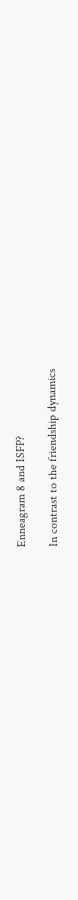Enneagram 8 and ISFP?

In contrast to the friendship dynamics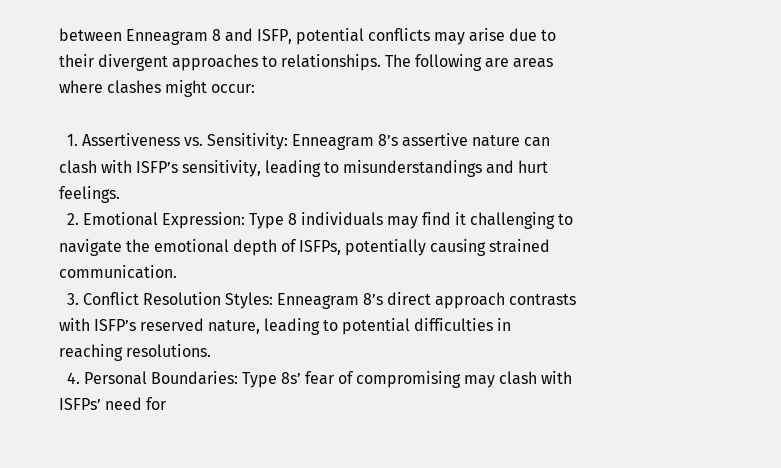between Enneagram 8 and ISFP, potential conflicts may arise due to their divergent approaches to relationships. The following are areas where clashes might occur:

  1. Assertiveness vs. Sensitivity: Enneagram 8’s assertive nature can clash with ISFP’s sensitivity, leading to misunderstandings and hurt feelings.
  2. Emotional Expression: Type 8 individuals may find it challenging to navigate the emotional depth of ISFPs, potentially causing strained communication.
  3. Conflict Resolution Styles: Enneagram 8’s direct approach contrasts with ISFP’s reserved nature, leading to potential difficulties in reaching resolutions.
  4. Personal Boundaries: Type 8s’ fear of compromising may clash with ISFPs’ need for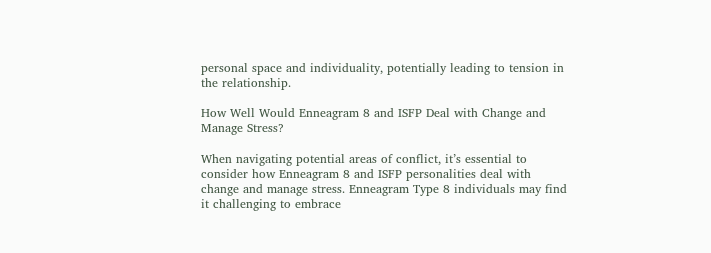personal space and individuality, potentially leading to tension in the relationship.

How Well Would Enneagram 8 and ISFP Deal with Change and Manage Stress?

When navigating potential areas of conflict, it’s essential to consider how Enneagram 8 and ISFP personalities deal with change and manage stress. Enneagram Type 8 individuals may find it challenging to embrace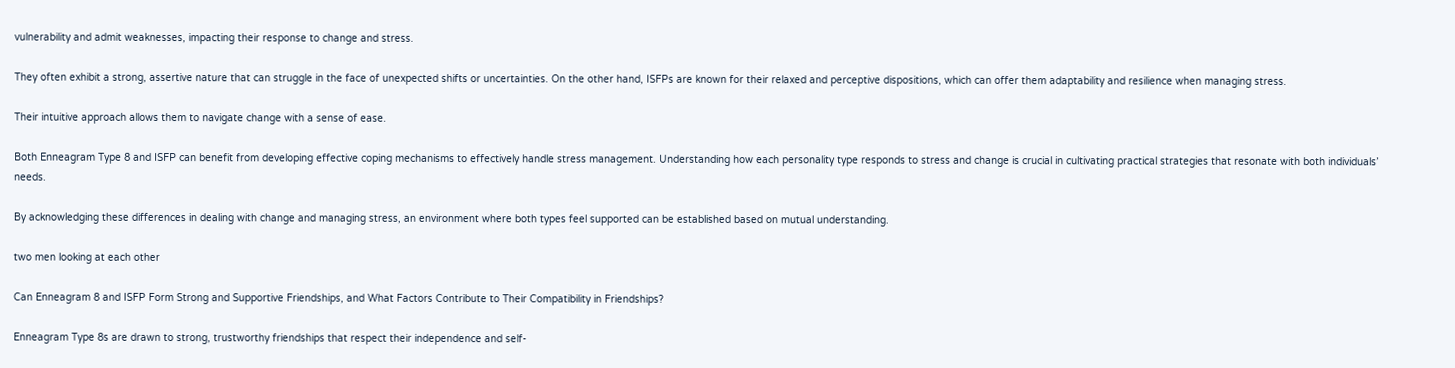vulnerability and admit weaknesses, impacting their response to change and stress.

They often exhibit a strong, assertive nature that can struggle in the face of unexpected shifts or uncertainties. On the other hand, ISFPs are known for their relaxed and perceptive dispositions, which can offer them adaptability and resilience when managing stress.

Their intuitive approach allows them to navigate change with a sense of ease.

Both Enneagram Type 8 and ISFP can benefit from developing effective coping mechanisms to effectively handle stress management. Understanding how each personality type responds to stress and change is crucial in cultivating practical strategies that resonate with both individuals’ needs.

By acknowledging these differences in dealing with change and managing stress, an environment where both types feel supported can be established based on mutual understanding.

two men looking at each other

Can Enneagram 8 and ISFP Form Strong and Supportive Friendships, and What Factors Contribute to Their Compatibility in Friendships?

Enneagram Type 8s are drawn to strong, trustworthy friendships that respect their independence and self-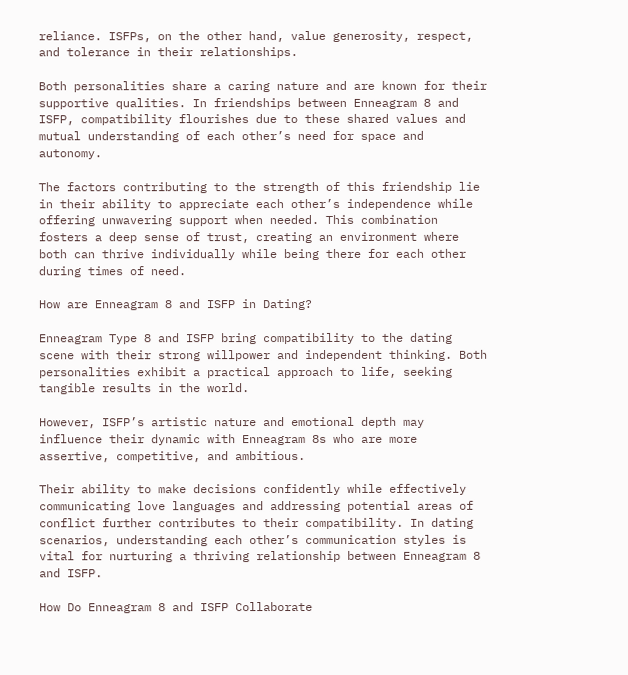reliance. ISFPs, on the other hand, value generosity, respect, and tolerance in their relationships.

Both personalities share a caring nature and are known for their supportive qualities. In friendships between Enneagram 8 and ISFP, compatibility flourishes due to these shared values and mutual understanding of each other’s need for space and autonomy.

The factors contributing to the strength of this friendship lie in their ability to appreciate each other’s independence while offering unwavering support when needed. This combination fosters a deep sense of trust, creating an environment where both can thrive individually while being there for each other during times of need.

How are Enneagram 8 and ISFP in Dating?

Enneagram Type 8 and ISFP bring compatibility to the dating scene with their strong willpower and independent thinking. Both personalities exhibit a practical approach to life, seeking tangible results in the world.

However, ISFP’s artistic nature and emotional depth may influence their dynamic with Enneagram 8s who are more assertive, competitive, and ambitious.

Their ability to make decisions confidently while effectively communicating love languages and addressing potential areas of conflict further contributes to their compatibility. In dating scenarios, understanding each other’s communication styles is vital for nurturing a thriving relationship between Enneagram 8 and ISFP.

How Do Enneagram 8 and ISFP Collaborate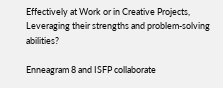Effectively at Work or in Creative Projects, Leveraging their strengths and problem-solving abilities?

Enneagram 8 and ISFP collaborate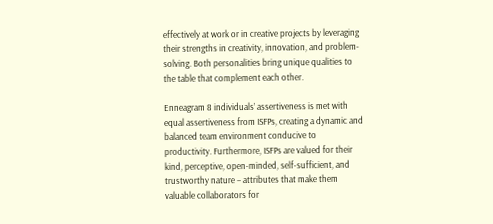effectively at work or in creative projects by leveraging their strengths in creativity, innovation, and problem-solving. Both personalities bring unique qualities to the table that complement each other.

Enneagram 8 individuals’ assertiveness is met with equal assertiveness from ISFPs, creating a dynamic and balanced team environment conducive to productivity. Furthermore, ISFPs are valued for their kind, perceptive, open-minded, self-sufficient, and trustworthy nature – attributes that make them valuable collaborators for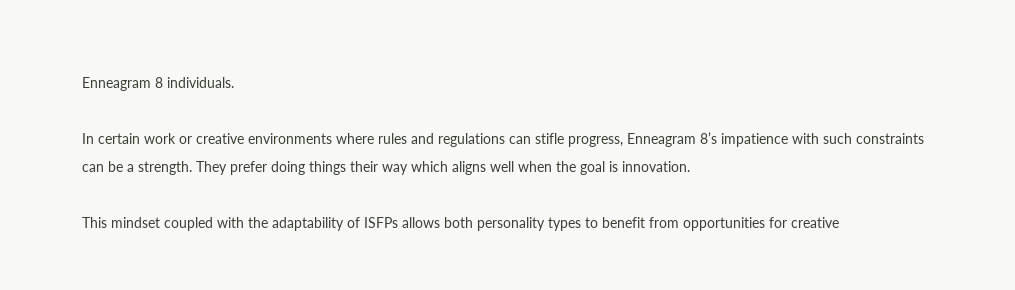Enneagram 8 individuals.

In certain work or creative environments where rules and regulations can stifle progress, Enneagram 8’s impatience with such constraints can be a strength. They prefer doing things their way which aligns well when the goal is innovation.

This mindset coupled with the adaptability of ISFPs allows both personality types to benefit from opportunities for creative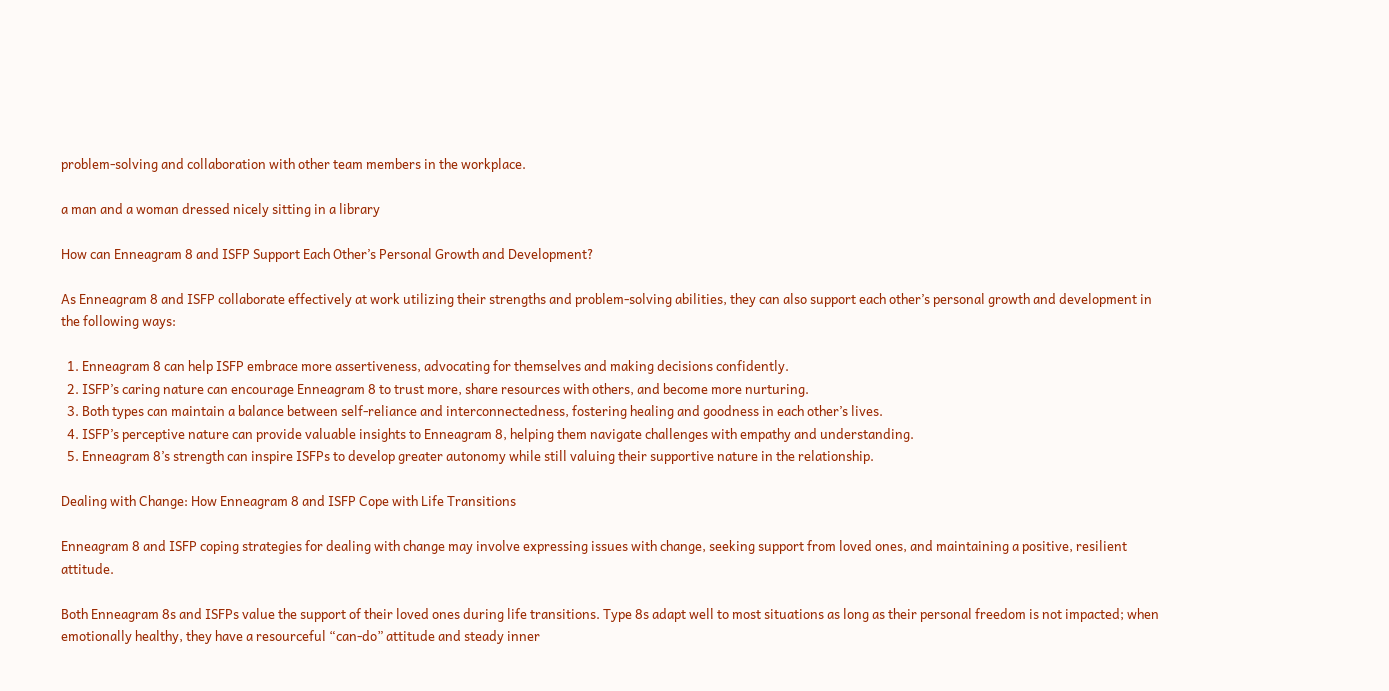problem-solving and collaboration with other team members in the workplace.

a man and a woman dressed nicely sitting in a library

How can Enneagram 8 and ISFP Support Each Other’s Personal Growth and Development?

As Enneagram 8 and ISFP collaborate effectively at work utilizing their strengths and problem-solving abilities, they can also support each other’s personal growth and development in the following ways:

  1. Enneagram 8 can help ISFP embrace more assertiveness, advocating for themselves and making decisions confidently.
  2. ISFP’s caring nature can encourage Enneagram 8 to trust more, share resources with others, and become more nurturing.
  3. Both types can maintain a balance between self-reliance and interconnectedness, fostering healing and goodness in each other’s lives.
  4. ISFP’s perceptive nature can provide valuable insights to Enneagram 8, helping them navigate challenges with empathy and understanding.
  5. Enneagram 8’s strength can inspire ISFPs to develop greater autonomy while still valuing their supportive nature in the relationship.

Dealing with Change: How Enneagram 8 and ISFP Cope with Life Transitions

Enneagram 8 and ISFP coping strategies for dealing with change may involve expressing issues with change, seeking support from loved ones, and maintaining a positive, resilient attitude.

Both Enneagram 8s and ISFPs value the support of their loved ones during life transitions. Type 8s adapt well to most situations as long as their personal freedom is not impacted; when emotionally healthy, they have a resourceful “can-do” attitude and steady inner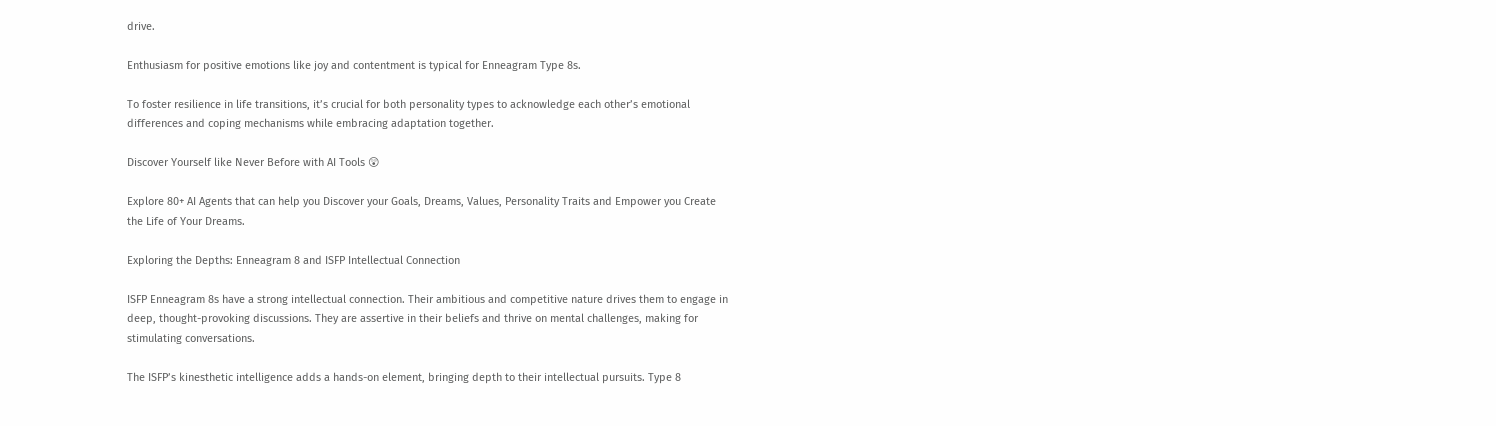drive.

Enthusiasm for positive emotions like joy and contentment is typical for Enneagram Type 8s.

To foster resilience in life transitions, it’s crucial for both personality types to acknowledge each other’s emotional differences and coping mechanisms while embracing adaptation together.

Discover Yourself like Never Before with AI Tools 😲

Explore 80+ AI Agents that can help you Discover your Goals, Dreams, Values, Personality Traits and Empower you Create the Life of Your Dreams.

Exploring the Depths: Enneagram 8 and ISFP Intellectual Connection

ISFP Enneagram 8s have a strong intellectual connection. Their ambitious and competitive nature drives them to engage in deep, thought-provoking discussions. They are assertive in their beliefs and thrive on mental challenges, making for stimulating conversations.

The ISFP’s kinesthetic intelligence adds a hands-on element, bringing depth to their intellectual pursuits. Type 8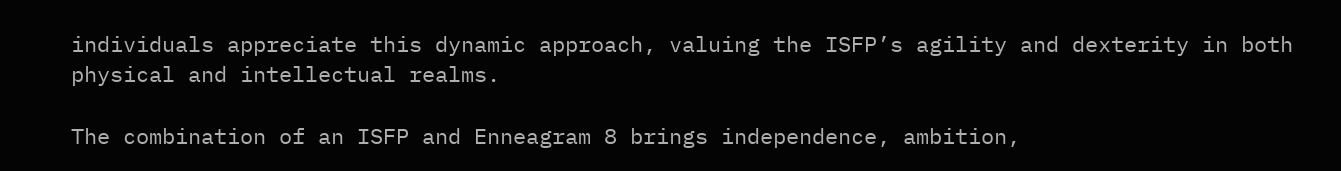individuals appreciate this dynamic approach, valuing the ISFP’s agility and dexterity in both physical and intellectual realms.

The combination of an ISFP and Enneagram 8 brings independence, ambition,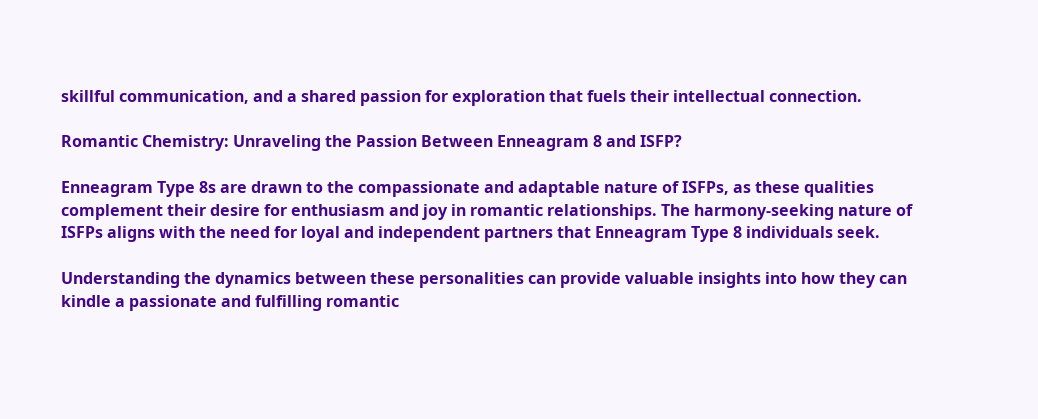skillful communication, and a shared passion for exploration that fuels their intellectual connection.

Romantic Chemistry: Unraveling the Passion Between Enneagram 8 and ISFP?

Enneagram Type 8s are drawn to the compassionate and adaptable nature of ISFPs, as these qualities complement their desire for enthusiasm and joy in romantic relationships. The harmony-seeking nature of ISFPs aligns with the need for loyal and independent partners that Enneagram Type 8 individuals seek.

Understanding the dynamics between these personalities can provide valuable insights into how they can kindle a passionate and fulfilling romantic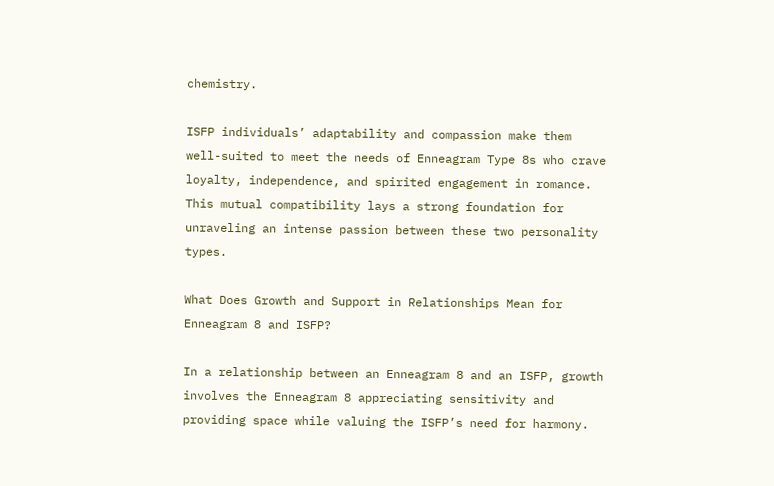chemistry.

ISFP individuals’ adaptability and compassion make them well-suited to meet the needs of Enneagram Type 8s who crave loyalty, independence, and spirited engagement in romance. This mutual compatibility lays a strong foundation for unraveling an intense passion between these two personality types.

What Does Growth and Support in Relationships Mean for Enneagram 8 and ISFP?

In a relationship between an Enneagram 8 and an ISFP, growth involves the Enneagram 8 appreciating sensitivity and providing space while valuing the ISFP’s need for harmony.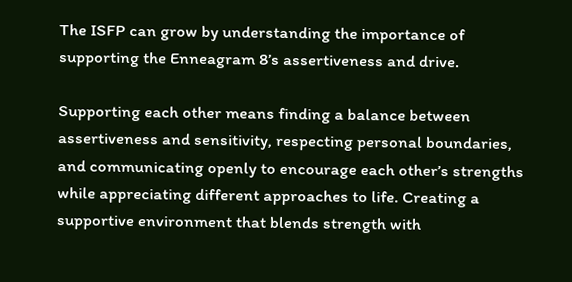The ISFP can grow by understanding the importance of supporting the Enneagram 8’s assertiveness and drive.

Supporting each other means finding a balance between assertiveness and sensitivity, respecting personal boundaries, and communicating openly to encourage each other’s strengths while appreciating different approaches to life. Creating a supportive environment that blends strength with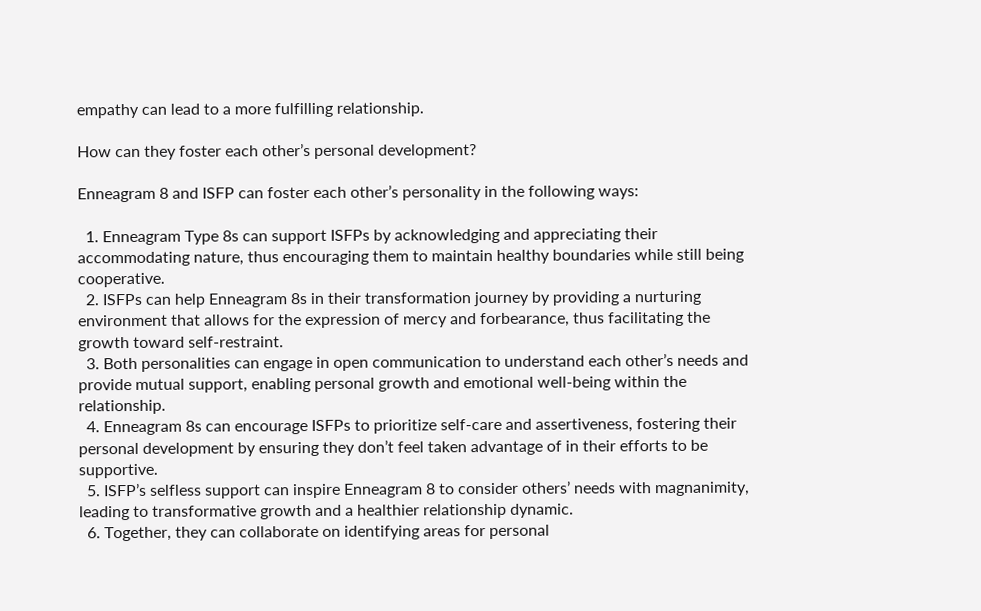empathy can lead to a more fulfilling relationship.

How can they foster each other’s personal development?

Enneagram 8 and ISFP can foster each other’s personality in the following ways:

  1. Enneagram Type 8s can support ISFPs by acknowledging and appreciating their accommodating nature, thus encouraging them to maintain healthy boundaries while still being cooperative.
  2. ISFPs can help Enneagram 8s in their transformation journey by providing a nurturing environment that allows for the expression of mercy and forbearance, thus facilitating the growth toward self-restraint.
  3. Both personalities can engage in open communication to understand each other’s needs and provide mutual support, enabling personal growth and emotional well-being within the relationship.
  4. Enneagram 8s can encourage ISFPs to prioritize self-care and assertiveness, fostering their personal development by ensuring they don’t feel taken advantage of in their efforts to be supportive.
  5. ISFP’s selfless support can inspire Enneagram 8 to consider others’ needs with magnanimity, leading to transformative growth and a healthier relationship dynamic.
  6. Together, they can collaborate on identifying areas for personal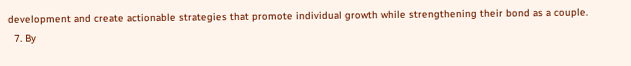development and create actionable strategies that promote individual growth while strengthening their bond as a couple.
  7. By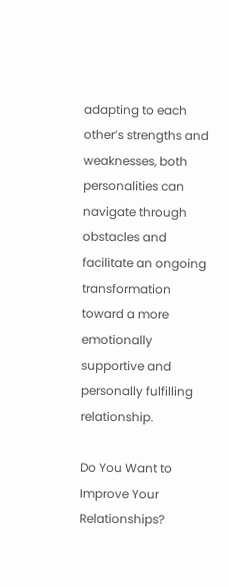adapting to each other’s strengths and weaknesses, both personalities can navigate through obstacles and facilitate an ongoing transformation toward a more emotionally supportive and personally fulfilling relationship.

Do You Want to Improve Your Relationships?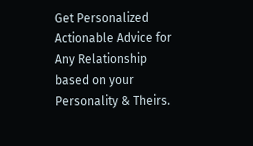Get Personalized Actionable Advice for Any Relationship based on your Personality & Theirs.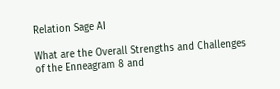Relation Sage AI

What are the Overall Strengths and Challenges of the Enneagram 8 and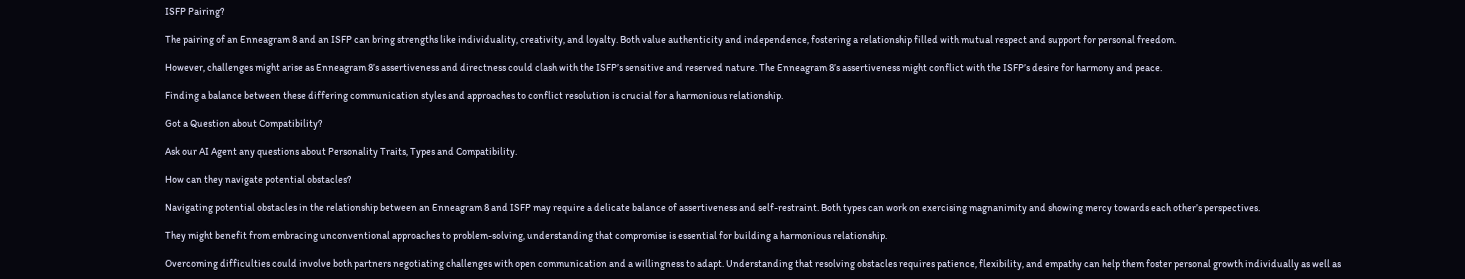ISFP Pairing?

The pairing of an Enneagram 8 and an ISFP can bring strengths like individuality, creativity, and loyalty. Both value authenticity and independence, fostering a relationship filled with mutual respect and support for personal freedom.

However, challenges might arise as Enneagram 8’s assertiveness and directness could clash with the ISFP’s sensitive and reserved nature. The Enneagram 8’s assertiveness might conflict with the ISFP’s desire for harmony and peace.

Finding a balance between these differing communication styles and approaches to conflict resolution is crucial for a harmonious relationship.

Got a Question about Compatibility?

Ask our AI Agent any questions about Personality Traits, Types and Compatibility.

How can they navigate potential obstacles?

Navigating potential obstacles in the relationship between an Enneagram 8 and ISFP may require a delicate balance of assertiveness and self-restraint. Both types can work on exercising magnanimity and showing mercy towards each other’s perspectives.

They might benefit from embracing unconventional approaches to problem-solving, understanding that compromise is essential for building a harmonious relationship.

Overcoming difficulties could involve both partners negotiating challenges with open communication and a willingness to adapt. Understanding that resolving obstacles requires patience, flexibility, and empathy can help them foster personal growth individually as well as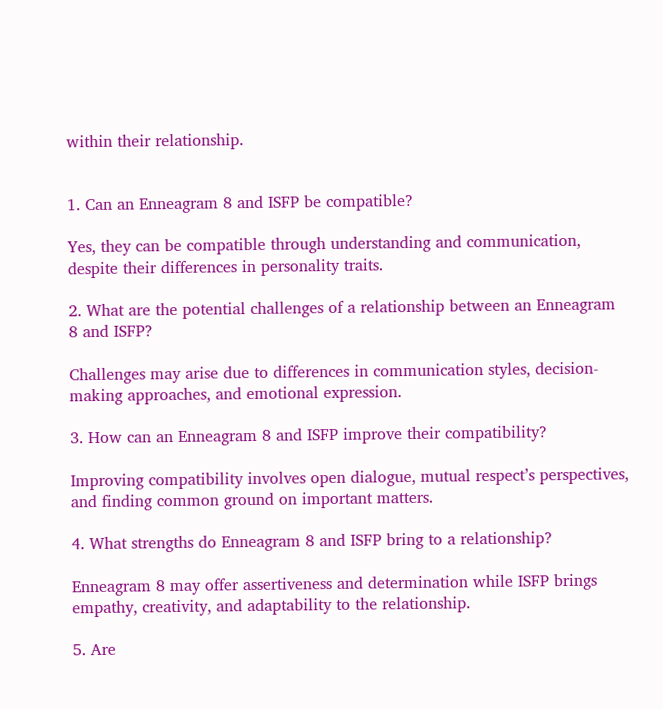within their relationship.


1. Can an Enneagram 8 and ISFP be compatible?

Yes, they can be compatible through understanding and communication, despite their differences in personality traits.

2. What are the potential challenges of a relationship between an Enneagram 8 and ISFP?

Challenges may arise due to differences in communication styles, decision-making approaches, and emotional expression.

3. How can an Enneagram 8 and ISFP improve their compatibility?

Improving compatibility involves open dialogue, mutual respect’s perspectives, and finding common ground on important matters.

4. What strengths do Enneagram 8 and ISFP bring to a relationship?

Enneagram 8 may offer assertiveness and determination while ISFP brings empathy, creativity, and adaptability to the relationship.

5. Are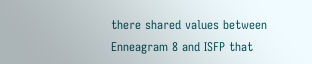there shared values between Enneagram 8 and ISFP that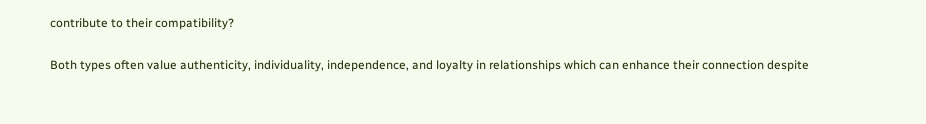contribute to their compatibility?

Both types often value authenticity, individuality, independence, and loyalty in relationships which can enhance their connection despite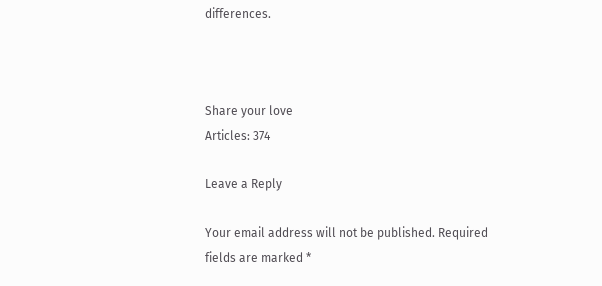differences.



Share your love
Articles: 374

Leave a Reply

Your email address will not be published. Required fields are marked *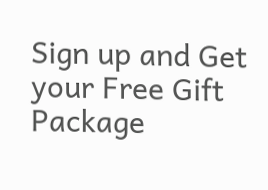Sign up and Get your Free Gift Package